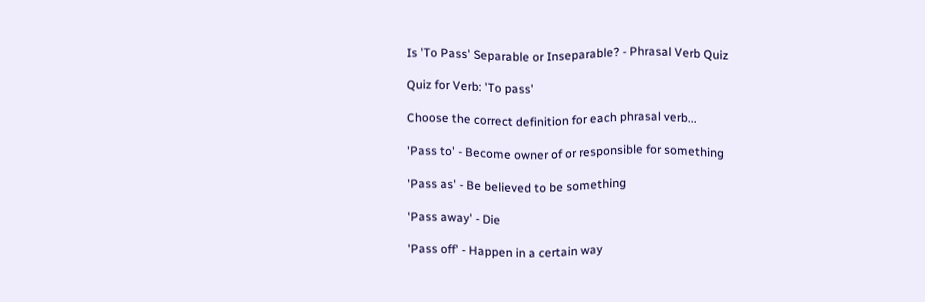Is 'To Pass' Separable or Inseparable? - Phrasal Verb Quiz

Quiz for Verb: 'To pass'

Choose the correct definition for each phrasal verb...

'Pass to' - Become owner of or responsible for something

'Pass as' - Be believed to be something

'Pass away' - Die

'Pass off' - Happen in a certain way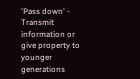'Pass down' - Transmit information or give property to younger generations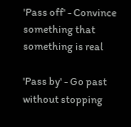'Pass off' - Convince something that something is real

'Pass by' - Go past without stopping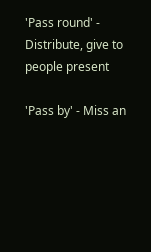'Pass round' - Distribute, give to people present

'Pass by' - Miss an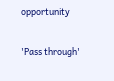opportunity

'Pass through'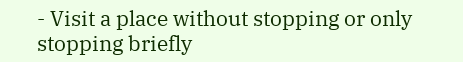- Visit a place without stopping or only stopping briefly